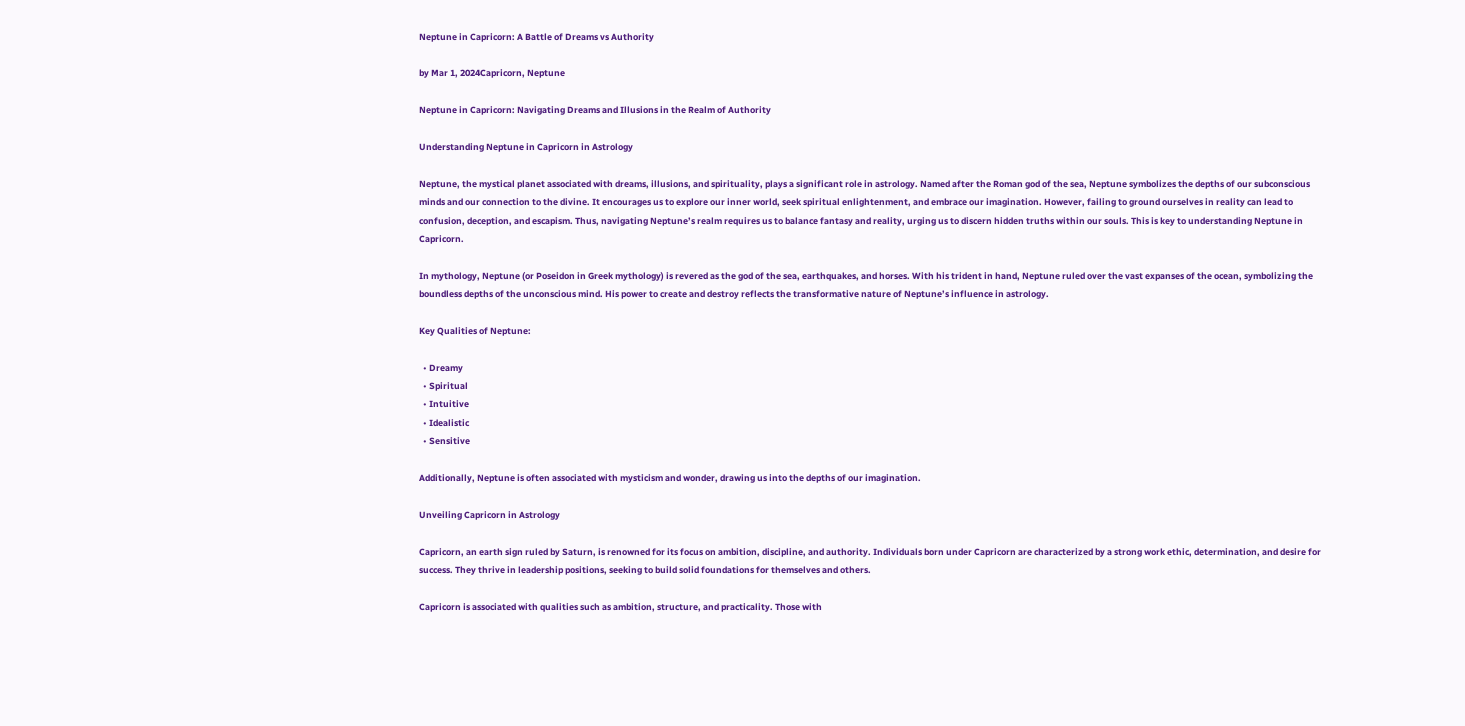Neptune in Capricorn: A Battle of Dreams vs Authority

by Mar 1, 2024Capricorn, Neptune

Neptune in Capricorn: Navigating Dreams and Illusions in the Realm of Authority

Understanding Neptune in Capricorn in Astrology

Neptune, the mystical planet associated with dreams, illusions, and spirituality, plays a significant role in astrology. Named after the Roman god of the sea, Neptune symbolizes the depths of our subconscious minds and our connection to the divine. It encourages us to explore our inner world, seek spiritual enlightenment, and embrace our imagination. However, failing to ground ourselves in reality can lead to confusion, deception, and escapism. Thus, navigating Neptune’s realm requires us to balance fantasy and reality, urging us to discern hidden truths within our souls. This is key to understanding Neptune in Capricorn.

In mythology, Neptune (or Poseidon in Greek mythology) is revered as the god of the sea, earthquakes, and horses. With his trident in hand, Neptune ruled over the vast expanses of the ocean, symbolizing the boundless depths of the unconscious mind. His power to create and destroy reflects the transformative nature of Neptune’s influence in astrology.

Key Qualities of Neptune:

  • Dreamy
  • Spiritual
  • Intuitive
  • Idealistic
  • Sensitive

Additionally, Neptune is often associated with mysticism and wonder, drawing us into the depths of our imagination.

Unveiling Capricorn in Astrology

Capricorn, an earth sign ruled by Saturn, is renowned for its focus on ambition, discipline, and authority. Individuals born under Capricorn are characterized by a strong work ethic, determination, and desire for success. They thrive in leadership positions, seeking to build solid foundations for themselves and others.

Capricorn is associated with qualities such as ambition, structure, and practicality. Those with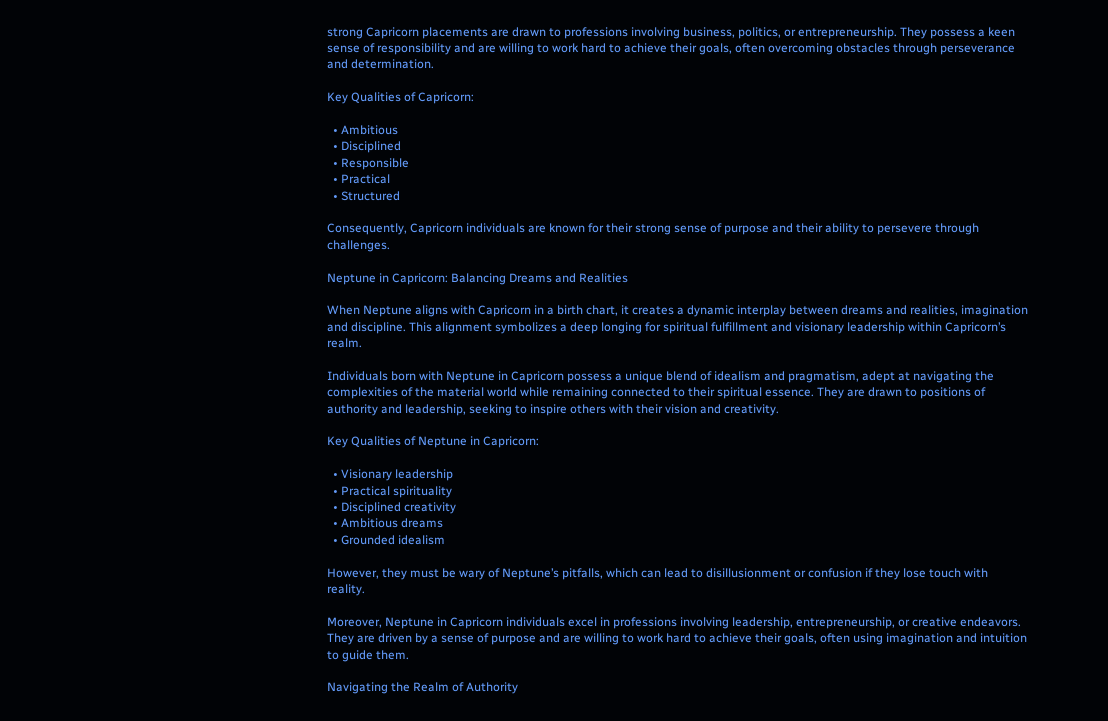strong Capricorn placements are drawn to professions involving business, politics, or entrepreneurship. They possess a keen sense of responsibility and are willing to work hard to achieve their goals, often overcoming obstacles through perseverance and determination.

Key Qualities of Capricorn:

  • Ambitious
  • Disciplined
  • Responsible
  • Practical
  • Structured

Consequently, Capricorn individuals are known for their strong sense of purpose and their ability to persevere through challenges.

Neptune in Capricorn: Balancing Dreams and Realities

When Neptune aligns with Capricorn in a birth chart, it creates a dynamic interplay between dreams and realities, imagination and discipline. This alignment symbolizes a deep longing for spiritual fulfillment and visionary leadership within Capricorn’s realm.

Individuals born with Neptune in Capricorn possess a unique blend of idealism and pragmatism, adept at navigating the complexities of the material world while remaining connected to their spiritual essence. They are drawn to positions of authority and leadership, seeking to inspire others with their vision and creativity.

Key Qualities of Neptune in Capricorn:

  • Visionary leadership
  • Practical spirituality
  • Disciplined creativity
  • Ambitious dreams
  • Grounded idealism

However, they must be wary of Neptune’s pitfalls, which can lead to disillusionment or confusion if they lose touch with reality.

Moreover, Neptune in Capricorn individuals excel in professions involving leadership, entrepreneurship, or creative endeavors. They are driven by a sense of purpose and are willing to work hard to achieve their goals, often using imagination and intuition to guide them.

Navigating the Realm of Authority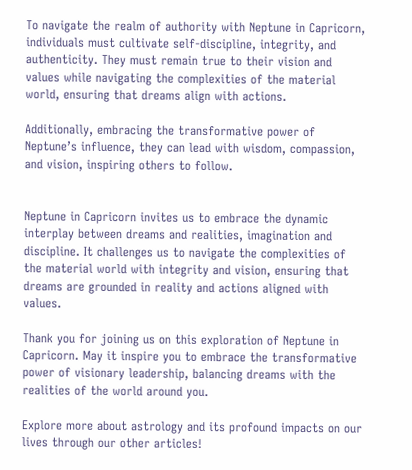To navigate the realm of authority with Neptune in Capricorn, individuals must cultivate self-discipline, integrity, and authenticity. They must remain true to their vision and values while navigating the complexities of the material world, ensuring that dreams align with actions.

Additionally, embracing the transformative power of Neptune’s influence, they can lead with wisdom, compassion, and vision, inspiring others to follow.


Neptune in Capricorn invites us to embrace the dynamic interplay between dreams and realities, imagination and discipline. It challenges us to navigate the complexities of the material world with integrity and vision, ensuring that dreams are grounded in reality and actions aligned with values.

Thank you for joining us on this exploration of Neptune in Capricorn. May it inspire you to embrace the transformative power of visionary leadership, balancing dreams with the realities of the world around you.

Explore more about astrology and its profound impacts on our lives through our other articles!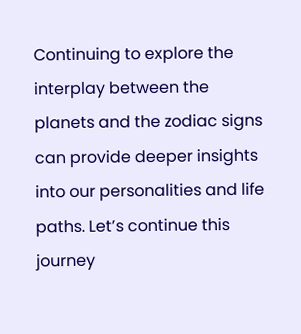Continuing to explore the interplay between the planets and the zodiac signs can provide deeper insights into our personalities and life paths. Let’s continue this journey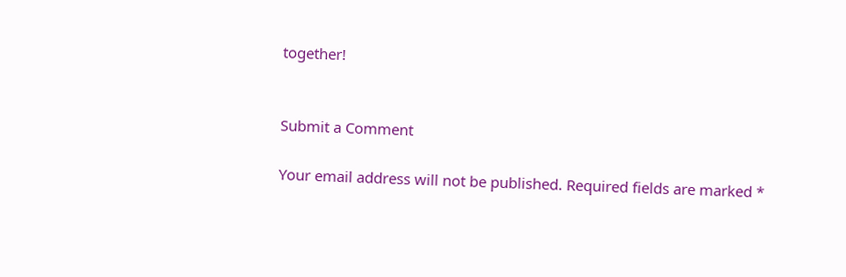together!


Submit a Comment

Your email address will not be published. Required fields are marked *